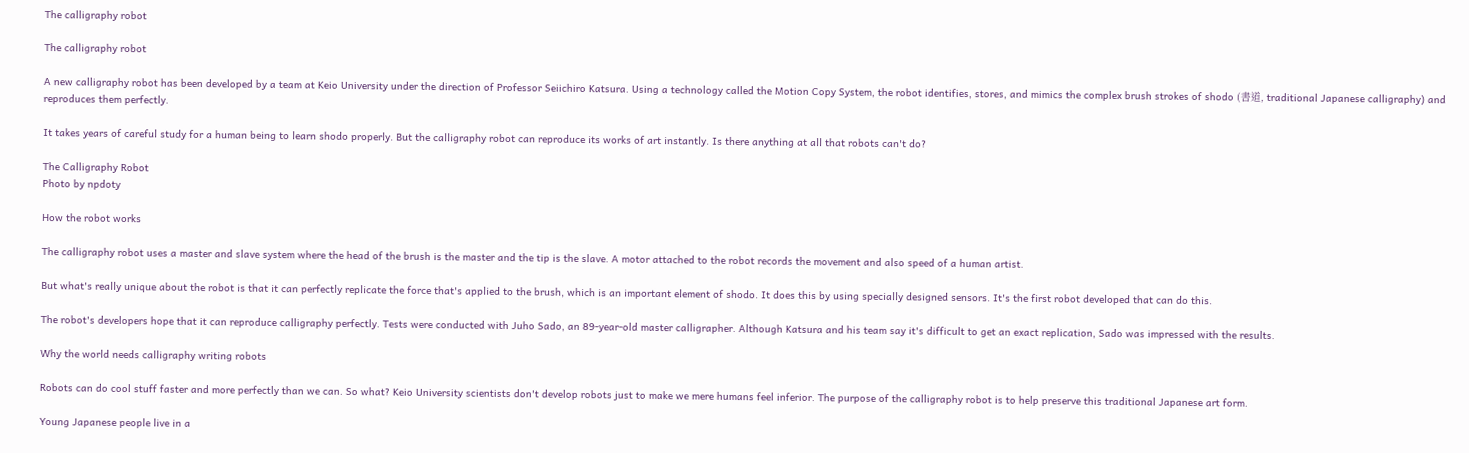The calligraphy robot

The calligraphy robot

A new calligraphy robot has been developed by a team at Keio University under the direction of Professor Seiichiro Katsura. Using a technology called the Motion Copy System, the robot identifies, stores, and mimics the complex brush strokes of shodo (書道, traditional Japanese calligraphy) and reproduces them perfectly.

It takes years of careful study for a human being to learn shodo properly. But the calligraphy robot can reproduce its works of art instantly. Is there anything at all that robots can't do?

The Calligraphy Robot
Photo by npdoty

How the robot works

The calligraphy robot uses a master and slave system where the head of the brush is the master and the tip is the slave. A motor attached to the robot records the movement and also speed of a human artist.

But what's really unique about the robot is that it can perfectly replicate the force that's applied to the brush, which is an important element of shodo. It does this by using specially designed sensors. It's the first robot developed that can do this.

The robot's developers hope that it can reproduce calligraphy perfectly. Tests were conducted with Juho Sado, an 89-year-old master calligrapher. Although Katsura and his team say it's difficult to get an exact replication, Sado was impressed with the results.

Why the world needs calligraphy writing robots

Robots can do cool stuff faster and more perfectly than we can. So what? Keio University scientists don't develop robots just to make we mere humans feel inferior. The purpose of the calligraphy robot is to help preserve this traditional Japanese art form.

Young Japanese people live in a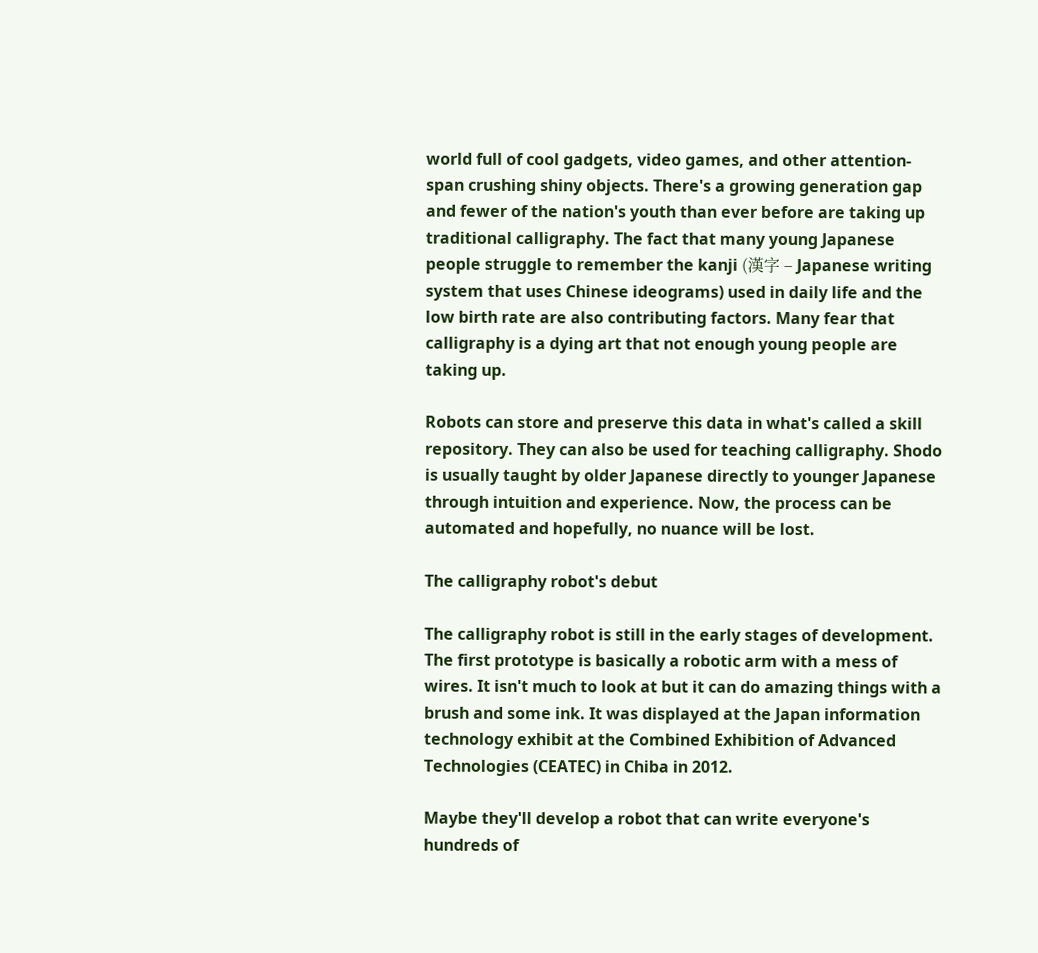world full of cool gadgets, video games, and other attention-span crushing shiny objects. There's a growing generation gap and fewer of the nation's youth than ever before are taking up traditional calligraphy. The fact that many young Japanese people struggle to remember the kanji (漢字 – Japanese writing system that uses Chinese ideograms) used in daily life and the low birth rate are also contributing factors. Many fear that calligraphy is a dying art that not enough young people are taking up.

Robots can store and preserve this data in what's called a skill repository. They can also be used for teaching calligraphy. Shodo is usually taught by older Japanese directly to younger Japanese through intuition and experience. Now, the process can be automated and hopefully, no nuance will be lost.

The calligraphy robot's debut

The calligraphy robot is still in the early stages of development. The first prototype is basically a robotic arm with a mess of wires. It isn't much to look at but it can do amazing things with a brush and some ink. It was displayed at the Japan information technology exhibit at the Combined Exhibition of Advanced Technologies (CEATEC) in Chiba in 2012.

Maybe they'll develop a robot that can write everyone's hundreds of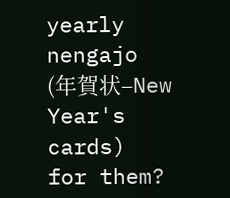yearly nengajo (年賀状–New Year's cards) for them?